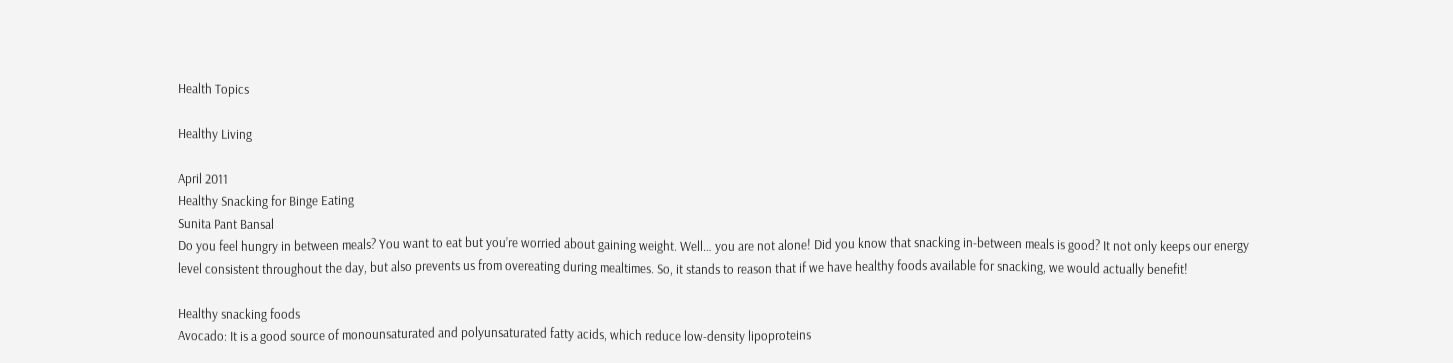Health Topics

Healthy Living

April 2011
Healthy Snacking for Binge Eating
Sunita Pant Bansal
Do you feel hungry in between meals? You want to eat but you’re worried about gaining weight. Well… you are not alone! Did you know that snacking in-between meals is good? It not only keeps our energy level consistent throughout the day, but also prevents us from overeating during mealtimes. So, it stands to reason that if we have healthy foods available for snacking, we would actually benefit!

Healthy snacking foods
Avocado: It is a good source of monounsaturated and polyunsaturated fatty acids, which reduce low-density lipoproteins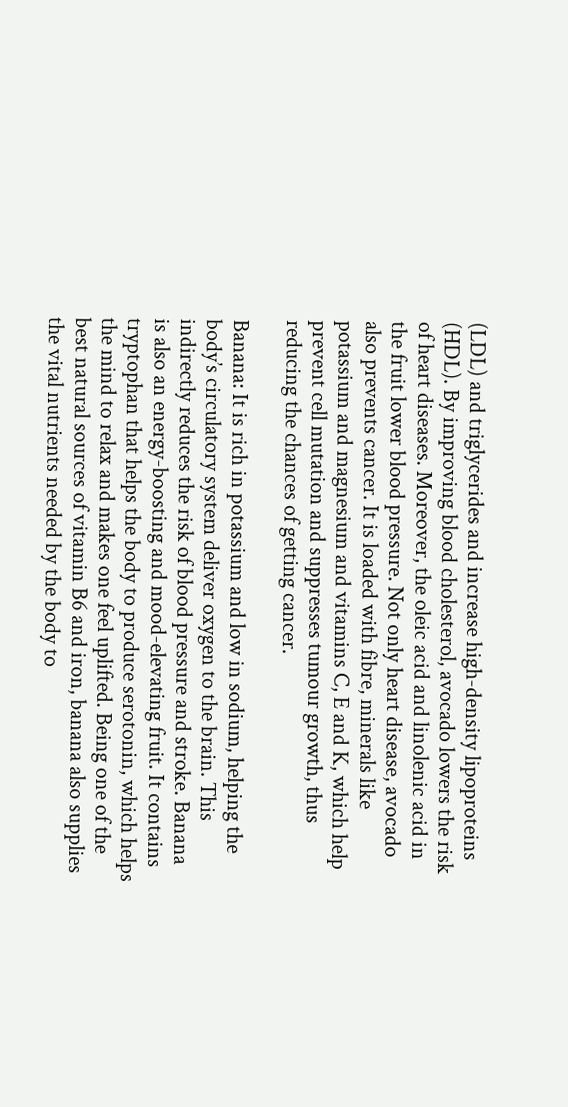(LDL) and triglycerides and increase high-density lipoproteins (HDL). By improving blood cholesterol, avocado lowers the risk of heart diseases. Moreover, the oleic acid and linolenic acid in the fruit lower blood pressure. Not only heart disease, avocado also prevents cancer. It is loaded with fibre, minerals like potassium and magnesium and vitamins C, E and K, which help prevent cell mutation and suppresses tumour growth, thus reducing the chances of getting cancer.

Banana: It is rich in potassium and low in sodium, helping the body’s circulatory system deliver oxygen to the brain. This indirectly reduces the risk of blood pressure and stroke. Banana is also an energy-boosting and mood-elevating fruit. It contains tryptophan that helps the body to produce serotonin, which helps the mind to relax and makes one feel uplifted. Being one of the best natural sources of vitamin B6 and iron, banana also supplies the vital nutrients needed by the body to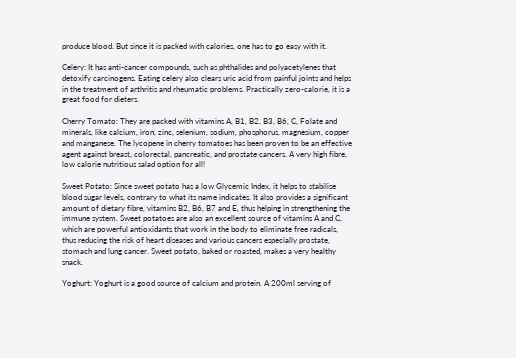produce blood. But since it is packed with calories, one has to go easy with it.

Celery: It has anti-cancer compounds, such as phthalides and polyacetylenes that detoxify carcinogens. Eating celery also clears uric acid from painful joints and helps in the treatment of arthritis and rheumatic problems. Practically zero-calorie, it is a great food for dieters.

Cherry Tomato: They are packed with vitamins A, B1, B2, B3, B6, C, Folate and minerals, like calcium, iron, zinc, selenium, sodium, phosphorus, magnesium, copper and manganese. The lycopene in cherry tomatoes has been proven to be an effective agent against breast, colorectal, pancreatic, and prostate cancers. A very high fibre, low calorie nutritious salad option for all!

Sweet Potato: Since sweet potato has a low Glycemic Index, it helps to stabilise blood sugar levels, contrary to what its name indicates. It also provides a significant amount of dietary fibre, vitamins B2, B6, B7 and E, thus helping in strengthening the immune system. Sweet potatoes are also an excellent source of vitamins A and C, which are powerful antioxidants that work in the body to eliminate free radicals, thus reducing the risk of heart diseases and various cancers especially prostate, stomach and lung cancer. Sweet potato, baked or roasted, makes a very healthy snack.

Yoghurt: Yoghurt is a good source of calcium and protein. A 200ml serving of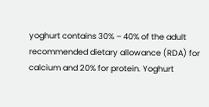yoghurt contains 30% – 40% of the adult recommended dietary allowance (RDA) for calcium and 20% for protein. Yoghurt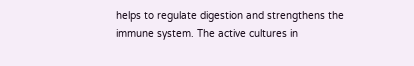helps to regulate digestion and strengthens the immune system. The active cultures in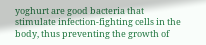yoghurt are good bacteria that stimulate infection-fighting cells in the body, thus preventing the growth of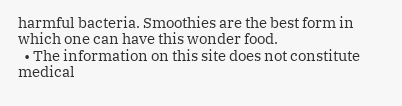harmful bacteria. Smoothies are the best form in which one can have this wonder food.
  • The information on this site does not constitute medical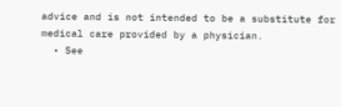advice and is not intended to be a substitute for medical care provided by a physician.
  • See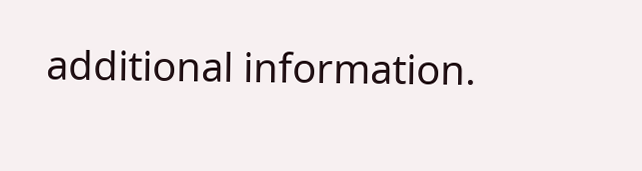additional information.